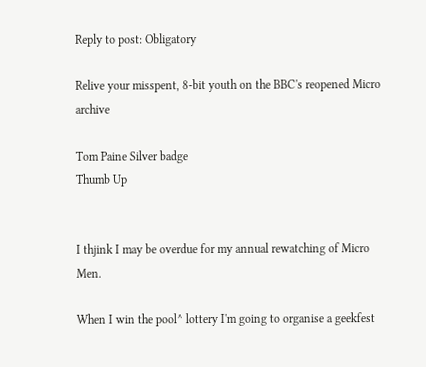Reply to post: Obligatory

Relive your misspent, 8-bit youth on the BBC's reopened Micro archive

Tom Paine Silver badge
Thumb Up


I thjink I may be overdue for my annual rewatching of Micro Men.

When I win the pool^ lottery I'm going to organise a geekfest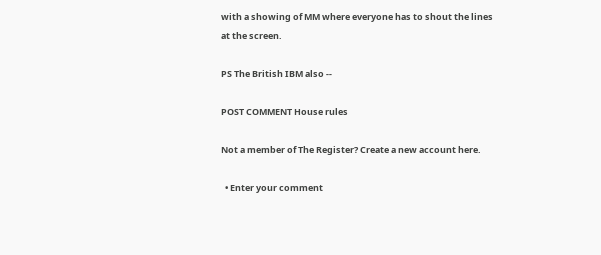with a showing of MM where everyone has to shout the lines at the screen.

PS The British IBM also --

POST COMMENT House rules

Not a member of The Register? Create a new account here.

  • Enter your comment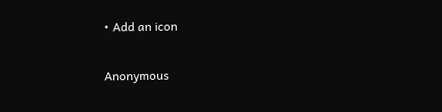• Add an icon

Anonymous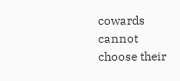cowards cannot choose their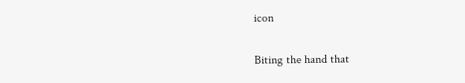icon

Biting the hand that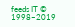feeds IT © 1998–2019